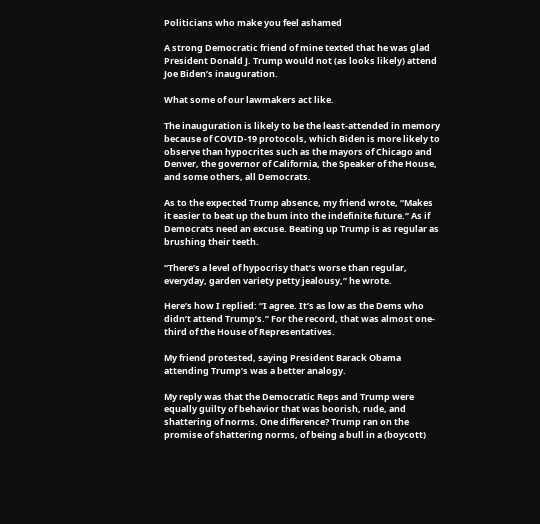Politicians who make you feel ashamed

A strong Democratic friend of mine texted that he was glad President Donald J. Trump would not (as looks likely) attend Joe Biden’s inauguration.

What some of our lawmakers act like.

The inauguration is likely to be the least-attended in memory because of COVID-19 protocols, which Biden is more likely to observe than hypocrites such as the mayors of Chicago and Denver, the governor of California, the Speaker of the House, and some others, all Democrats.

As to the expected Trump absence, my friend wrote, “Makes it easier to beat up the bum into the indefinite future.” As if Democrats need an excuse. Beating up Trump is as regular as brushing their teeth.

“There’s a level of hypocrisy that’s worse than regular, everyday, garden variety petty jealousy,” he wrote.

Here’s how I replied: “I agree. It’s as low as the Dems who didn’t attend Trump’s.” For the record, that was almost one-third of the House of Representatives.

My friend protested, saying President Barack Obama attending Trump’s was a better analogy.

My reply was that the Democratic Reps and Trump were equally guilty of behavior that was boorish, rude, and shattering of norms. One difference? Trump ran on the promise of shattering norms, of being a bull in a (boycott)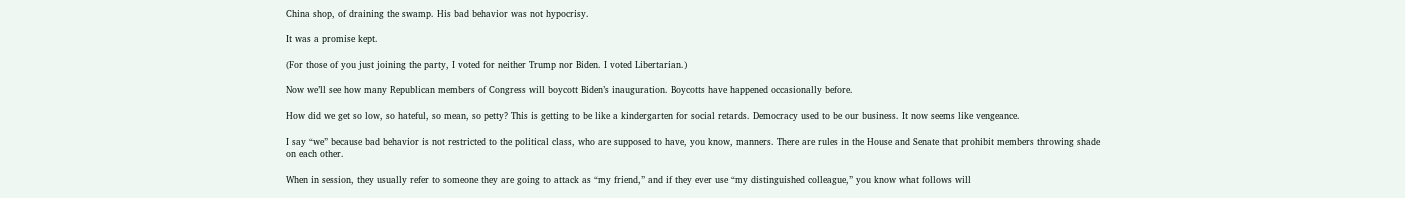China shop, of draining the swamp. His bad behavior was not hypocrisy.

It was a promise kept.

(For those of you just joining the party, I voted for neither Trump nor Biden. I voted Libertarian.)

Now we’ll see how many Republican members of Congress will boycott Biden’s inauguration. Boycotts have happened occasionally before.

How did we get so low, so hateful, so mean, so petty? This is getting to be like a kindergarten for social retards. Democracy used to be our business. It now seems like vengeance.

I say “we” because bad behavior is not restricted to the political class, who are supposed to have, you know, manners. There are rules in the House and Senate that prohibit members throwing shade on each other.

When in session, they usually refer to someone they are going to attack as “my friend,” and if they ever use “my distinguished colleague,” you know what follows will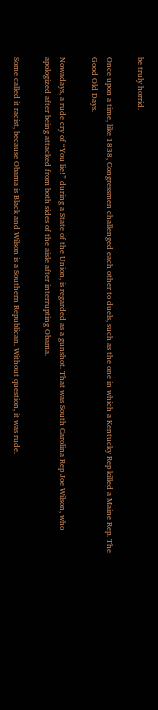be truly horrid.

Once upon a time, like 1838, Congressmen challenged each other to duels, such as the one in which a Kentucky Rep killed a Maine Rep. The Good Old Days.

Nowadays, a rude cry of “You lie!” during a State of the Union, is regarded as a gunshot. That was South Carolina Rep Joe Wilson, who apologized after being attacked from both sides of the aisle after interrupting Obama.

Some called it racist, because Obama is Black and Wilson is a Southern Republican. Without question, it was rude.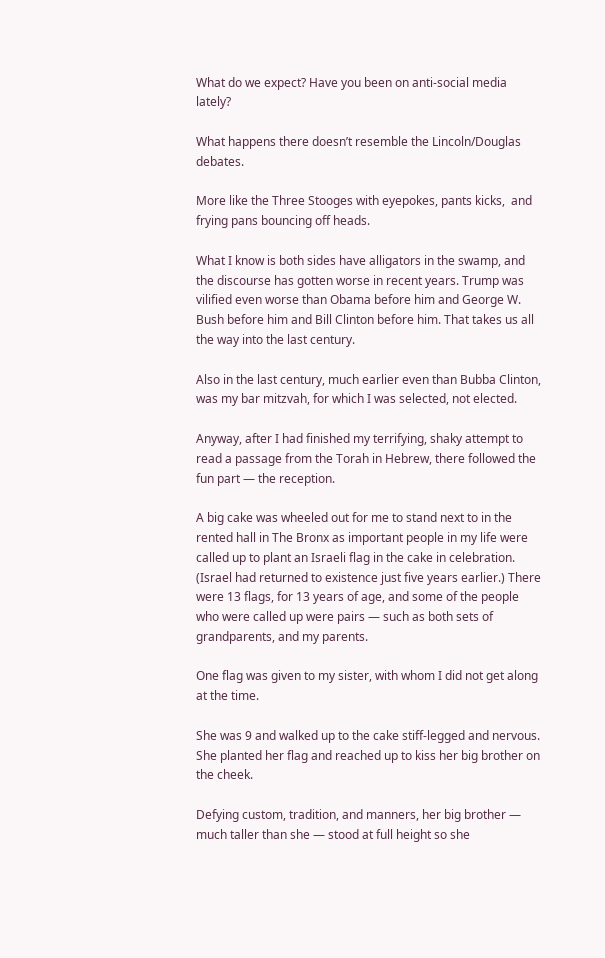What do we expect? Have you been on anti-social media lately?

What happens there doesn’t resemble the Lincoln/Douglas debates.

More like the Three Stooges with eyepokes, pants kicks,  and frying pans bouncing off heads.

What I know is both sides have alligators in the swamp, and the discourse has gotten worse in recent years. Trump was vilified even worse than Obama before him and George W. Bush before him and Bill Clinton before him. That takes us all the way into the last century.

Also in the last century, much earlier even than Bubba Clinton, was my bar mitzvah, for which I was selected, not elected.

Anyway, after I had finished my terrifying, shaky attempt to read a passage from the Torah in Hebrew, there followed the fun part — the reception.

A big cake was wheeled out for me to stand next to in the rented hall in The Bronx as important people in my life were called up to plant an Israeli flag in the cake in celebration. (Israel had returned to existence just five years earlier.) There were 13 flags, for 13 years of age, and some of the people who were called up were pairs — such as both sets of grandparents, and my parents.

One flag was given to my sister, with whom I did not get along at the time.

She was 9 and walked up to the cake stiff-legged and nervous. She planted her flag and reached up to kiss her big brother on the cheek.

Defying custom, tradition, and manners, her big brother — much taller than she — stood at full height so she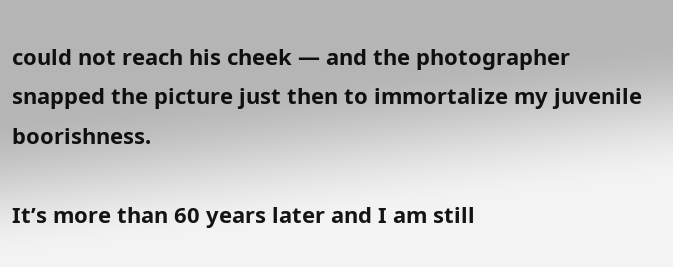could not reach his cheek — and the photographer snapped the picture just then to immortalize my juvenile boorishness.

It’s more than 60 years later and I am still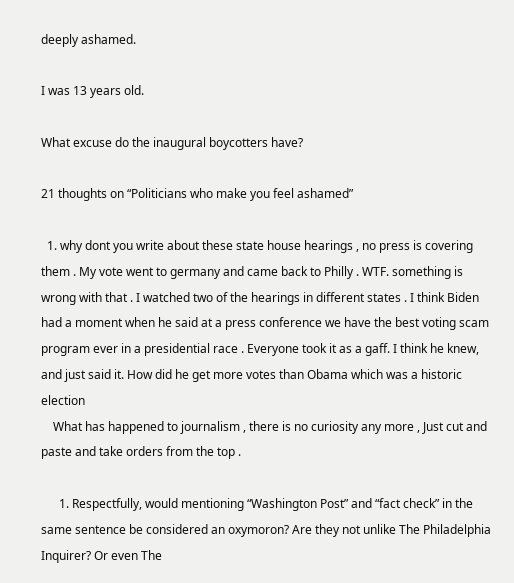deeply ashamed.

I was 13 years old.

What excuse do the inaugural boycotters have?

21 thoughts on “Politicians who make you feel ashamed”

  1. why dont you write about these state house hearings , no press is covering them . My vote went to germany and came back to Philly . WTF. something is wrong with that . I watched two of the hearings in different states . I think Biden had a moment when he said at a press conference we have the best voting scam program ever in a presidential race . Everyone took it as a gaff. I think he knew, and just said it. How did he get more votes than Obama which was a historic election
    What has happened to journalism , there is no curiosity any more , Just cut and paste and take orders from the top .

      1. Respectfully, would mentioning “Washington Post” and “fact check” in the same sentence be considered an oxymoron? Are they not unlike The Philadelphia Inquirer? Or even The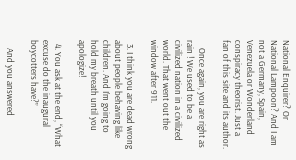National Enquirer? Or National Lampoon? And I am not a Germany, Spain, Venezuela or Wonderland conspiracy theorist. Just a fan of this site and its author.

    Once again, you are right as rain ! We used to be a civilized nation in a civilized world. That went out the window after 911.

  3. I think you are dead wrong about people behaving like children. And I’m going to hold my breath until you apologize!

  4. You ask at the end, “What excuse do the inaugural boycotters have?”

    And you answered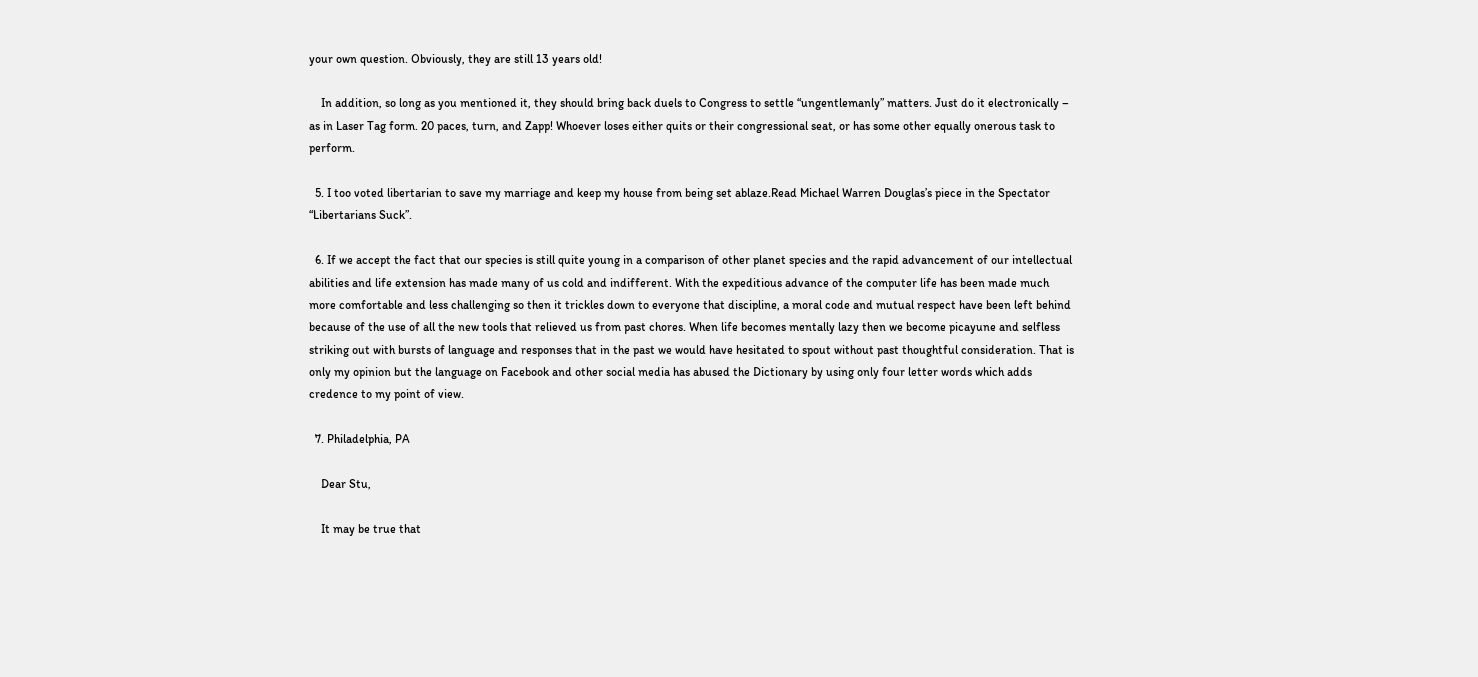your own question. Obviously, they are still 13 years old!

    In addition, so long as you mentioned it, they should bring back duels to Congress to settle “ungentlemanly” matters. Just do it electronically – as in Laser Tag form. 20 paces, turn, and Zapp! Whoever loses either quits or their congressional seat, or has some other equally onerous task to perform.

  5. I too voted libertarian to save my marriage and keep my house from being set ablaze.Read Michael Warren Douglas’s piece in the Spectator “Libertarians Suck”.

  6. If we accept the fact that our species is still quite young in a comparison of other planet species and the rapid advancement of our intellectual abilities and life extension has made many of us cold and indifferent. With the expeditious advance of the computer life has been made much more comfortable and less challenging so then it trickles down to everyone that discipline, a moral code and mutual respect have been left behind because of the use of all the new tools that relieved us from past chores. When life becomes mentally lazy then we become picayune and selfless striking out with bursts of language and responses that in the past we would have hesitated to spout without past thoughtful consideration. That is only my opinion but the language on Facebook and other social media has abused the Dictionary by using only four letter words which adds credence to my point of view.

  7. Philadelphia, PA

    Dear Stu,

    It may be true that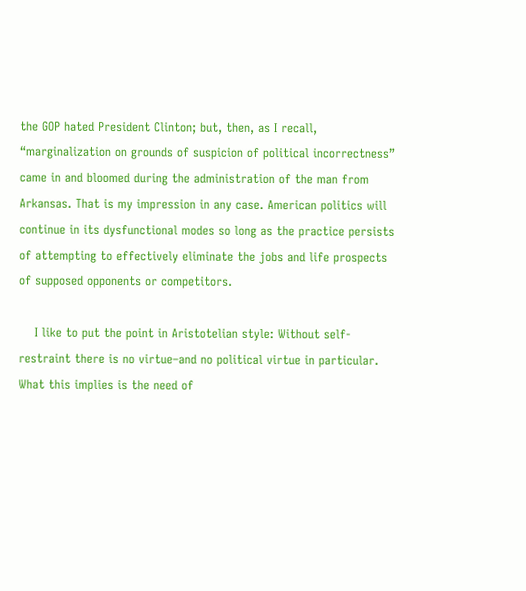the GOP hated President Clinton; but, then, as I recall, “marginalization on grounds of suspicion of political incorrectness” came in and bloomed during the administration of the man from Arkansas. That is my impression in any case. American politics will continue in its dysfunctional modes so long as the practice persists of attempting to effectively eliminate the jobs and life prospects of supposed opponents or competitors.

    I like to put the point in Aristotelian style: Without self-restraint there is no virtue–and no political virtue in particular. What this implies is the need of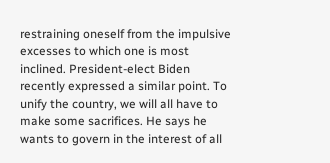restraining oneself from the impulsive excesses to which one is most inclined. President-elect Biden recently expressed a similar point. To unify the country, we will all have to make some sacrifices. He says he wants to govern in the interest of all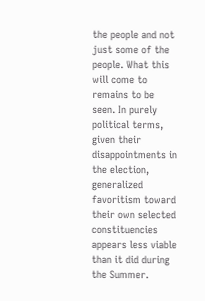the people and not just some of the people. What this will come to remains to be seen. In purely political terms, given their disappointments in the election, generalized favoritism toward their own selected constituencies appears less viable than it did during the Summer.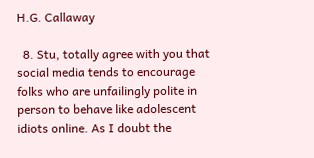H.G. Callaway

  8. Stu, totally agree with you that social media tends to encourage folks who are unfailingly polite in person to behave like adolescent idiots online. As I doubt the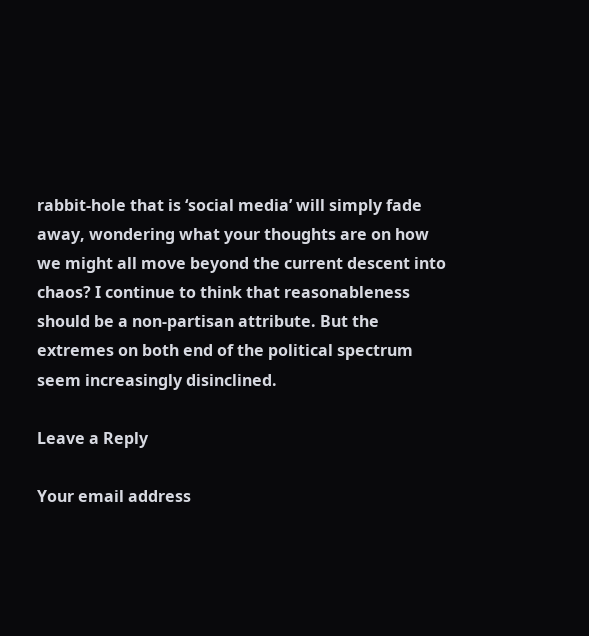rabbit-hole that is ‘social media’ will simply fade away, wondering what your thoughts are on how we might all move beyond the current descent into chaos? I continue to think that reasonableness should be a non-partisan attribute. But the extremes on both end of the political spectrum seem increasingly disinclined.

Leave a Reply

Your email address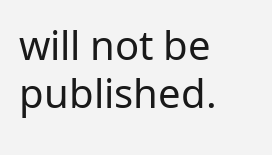will not be published.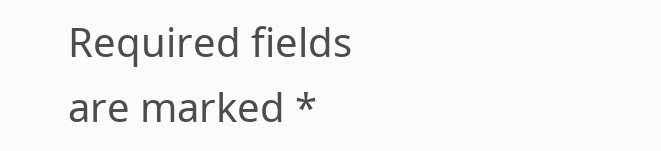Required fields are marked *